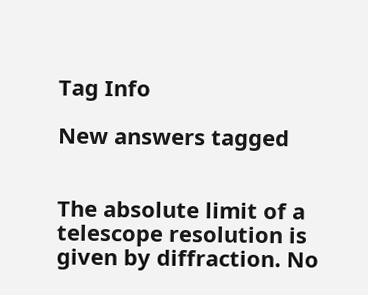Tag Info

New answers tagged


The absolute limit of a telescope resolution is given by diffraction. No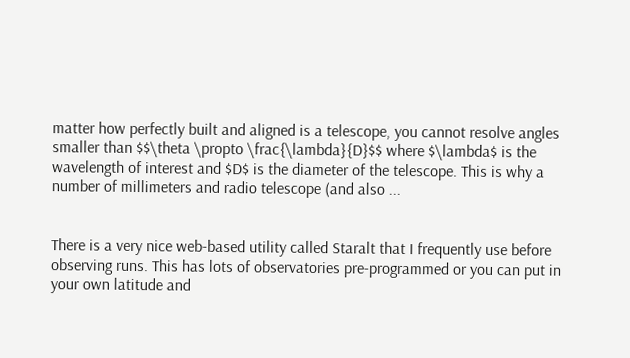matter how perfectly built and aligned is a telescope, you cannot resolve angles smaller than $$\theta \propto \frac{\lambda}{D}$$ where $\lambda$ is the wavelength of interest and $D$ is the diameter of the telescope. This is why a number of millimeters and radio telescope (and also ...


There is a very nice web-based utility called Staralt that I frequently use before observing runs. This has lots of observatories pre-programmed or you can put in your own latitude and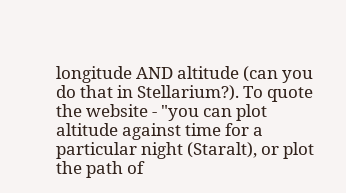longitude AND altitude (can you do that in Stellarium?). To quote the website - "you can plot altitude against time for a particular night (Staralt), or plot the path of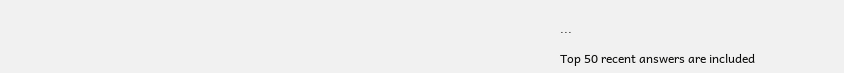...

Top 50 recent answers are included